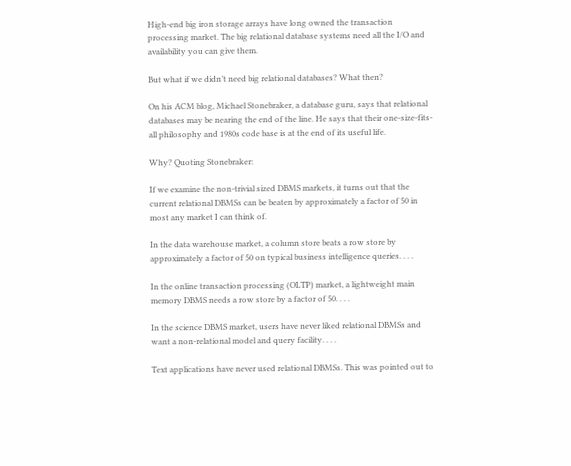High-end big iron storage arrays have long owned the transaction processing market. The big relational database systems need all the I/O and availability you can give them.

But what if we didn’t need big relational databases? What then?

On his ACM blog, Michael Stonebraker, a database guru, says that relational databases may be nearing the end of the line. He says that their one-size-fits-all philosophy and 1980s code base is at the end of its useful life.

Why? Quoting Stonebraker:

If we examine the non-trivial sized DBMS markets, it turns out that the current relational DBMSs can be beaten by approximately a factor of 50 in most any market I can think of.

In the data warehouse market, a column store beats a row store by approximately a factor of 50 on typical business intelligence queries. . . .

In the online transaction processing (OLTP) market, a lightweight main memory DBMS needs a row store by a factor of 50. . . .

In the science DBMS market, users have never liked relational DBMSs and want a non-relational model and query facility. . . .

Text applications have never used relational DBMSs. This was pointed out to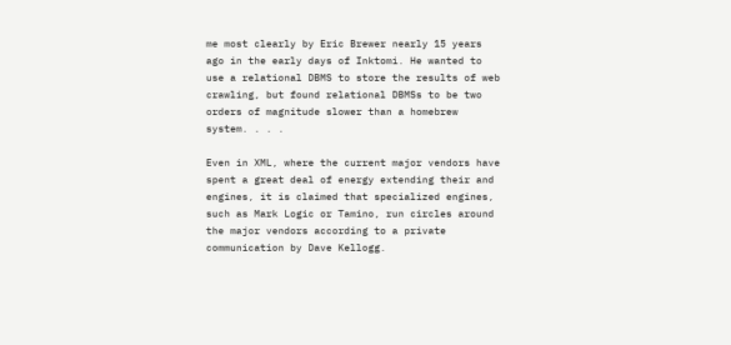me most clearly by Eric Brewer nearly 15 years ago in the early days of Inktomi. He wanted to use a relational DBMS to store the results of web crawling, but found relational DBMSs to be two orders of magnitude slower than a homebrew system. . . .

Even in XML, where the current major vendors have spent a great deal of energy extending their and engines, it is claimed that specialized engines, such as Mark Logic or Tamino, run circles around the major vendors according to a private communication by Dave Kellogg.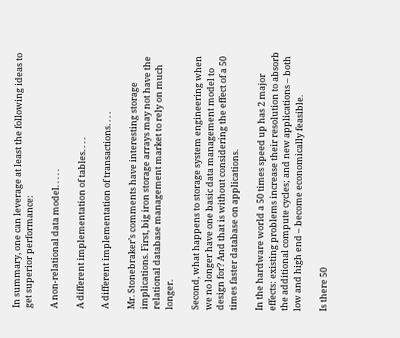In summary, one can leverage at least the following ideas to get superior performance:

A non-relational data model. . . . .

A different implementation of tables. . . .

A different implementation of transactions. . . .

Mr. Stonebraker’s comments have interesting storage implications. First, big iron storage arrays may not have the relational database management market to rely on much longer.

Second, what happens to storage system engineering when we no longer have one basic data management model to design for? And that is without considering the effect of a 50 times faster database on applications.

In the hardware world a 50 times speed up has 2 major effects: existing problems increase their resolution to absorb the additional compute cycles; and new applications – both low and high end – become economically feasible.

Is there 50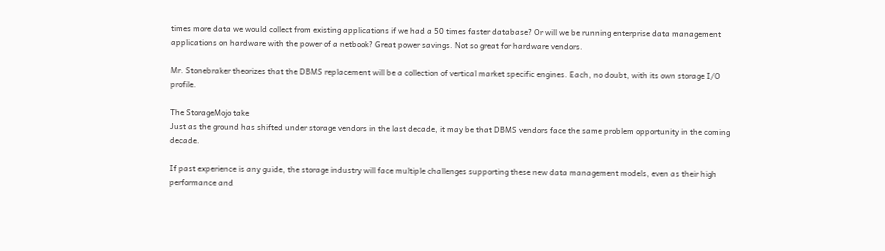times more data we would collect from existing applications if we had a 50 times faster database? Or will we be running enterprise data management applications on hardware with the power of a netbook? Great power savings. Not so great for hardware vendors.

Mr. Stonebraker theorizes that the DBMS replacement will be a collection of vertical market specific engines. Each, no doubt, with its own storage I/O profile.

The StorageMojo take
Just as the ground has shifted under storage vendors in the last decade, it may be that DBMS vendors face the same problem opportunity in the coming decade.

If past experience is any guide, the storage industry will face multiple challenges supporting these new data management models, even as their high performance and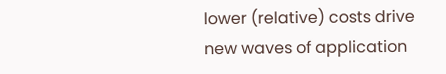lower (relative) costs drive new waves of application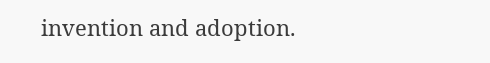invention and adoption.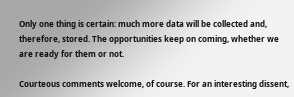Only one thing is certain: much more data will be collected and, therefore, stored. The opportunities keep on coming, whether we are ready for them or not.

Courteous comments welcome, of course. For an interesting dissent,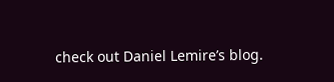check out Daniel Lemire’s blog.